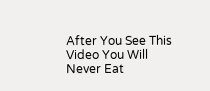After You See This Video You Will Never Eat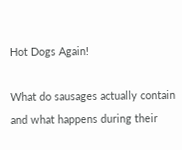Hot Dogs Again!

What do sausages actually contain and what happens during their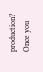production? Once you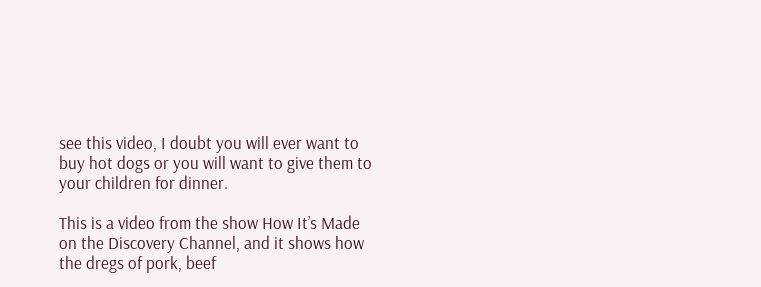see this video, I doubt you will ever want to buy hot dogs or you will want to give them to your children for dinner.

This is a video from the show How It’s Made on the Discovery Channel, and it shows how the dregs of pork, beef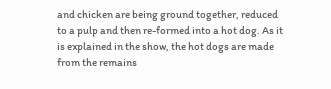and chicken are being ground together, reduced to a pulp and then re-formed into a hot dog. As it is explained in the show, the hot dogs are made from the remains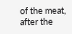of the meat, after the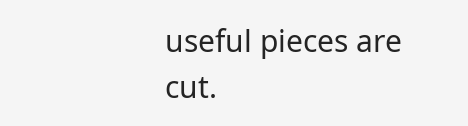useful pieces are cut.